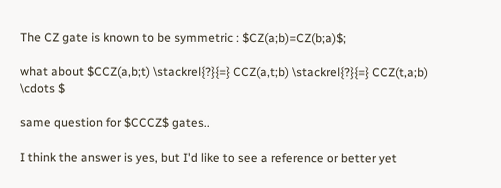The CZ gate is known to be symmetric : $CZ(a;b)=CZ(b;a)$;

what about $CCZ(a,b;t) \stackrel{?}{=} CCZ(a,t;b) \stackrel{?}{=} CCZ(t,a;b) \cdots $

same question for $CCCZ$ gates..

I think the answer is yes, but I'd like to see a reference or better yet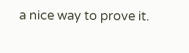a nice way to prove it.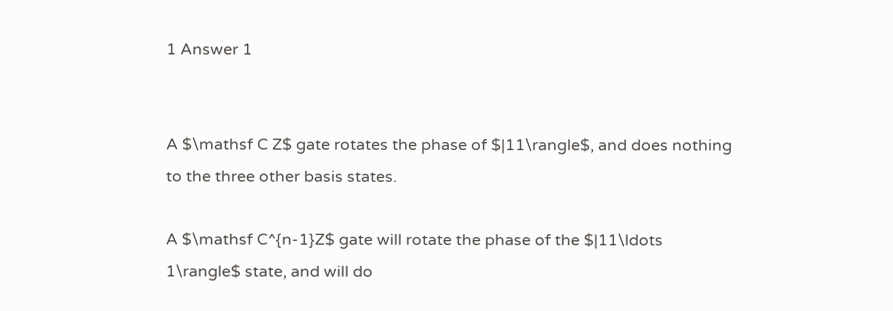1 Answer 1


A $\mathsf C Z$ gate rotates the phase of $|11\rangle$, and does nothing to the three other basis states.

A $\mathsf C^{n-1}Z$ gate will rotate the phase of the $|11\ldots 1\rangle$ state, and will do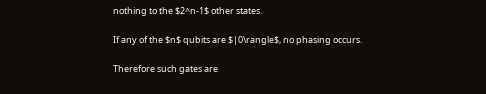nothing to the $2^n-1$ other states.

If any of the $n$ qubits are $|0\rangle$, no phasing occurs.

Therefore such gates are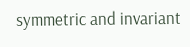symmetric and invariant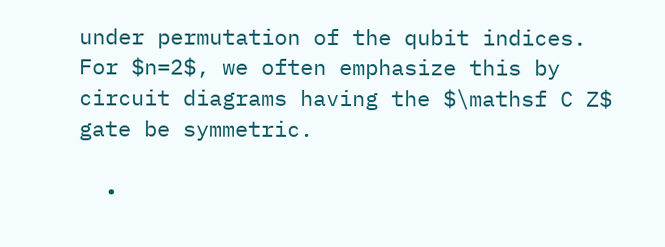under permutation of the qubit indices. For $n=2$, we often emphasize this by circuit diagrams having the $\mathsf C Z$ gate be symmetric.

  •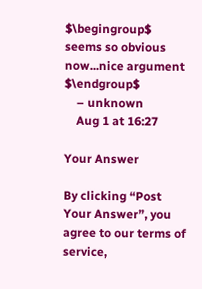$\begingroup$ seems so obvious now...nice argument $\endgroup$
    – unknown
    Aug 1 at 16:27

Your Answer

By clicking “Post Your Answer”, you agree to our terms of service,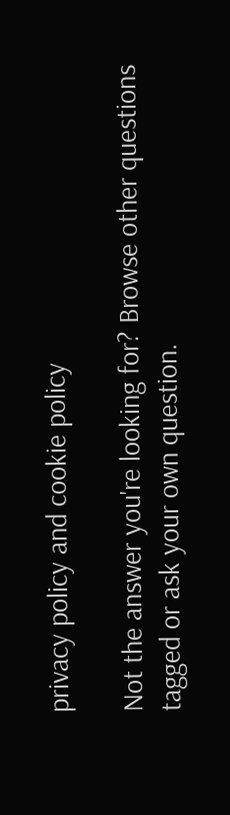privacy policy and cookie policy

Not the answer you're looking for? Browse other questions tagged or ask your own question.